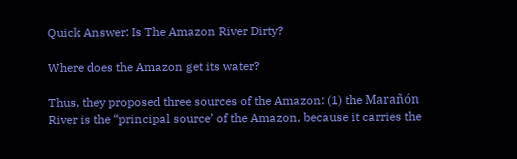Quick Answer: Is The Amazon River Dirty?

Where does the Amazon get its water?

Thus, they proposed three sources of the Amazon: (1) the Marañón River is the “principal source’ of the Amazon, because it carries the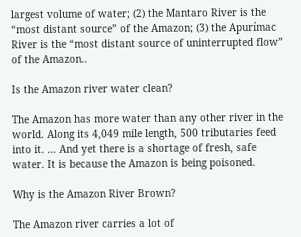largest volume of water; (2) the Mantaro River is the “most distant source” of the Amazon; (3) the Apurímac River is the “most distant source of uninterrupted flow” of the Amazon..

Is the Amazon river water clean?

The Amazon has more water than any other river in the world. Along its 4,049 mile length, 500 tributaries feed into it. … And yet there is a shortage of fresh, safe water. It is because the Amazon is being poisoned.

Why is the Amazon River Brown?

The Amazon river carries a lot of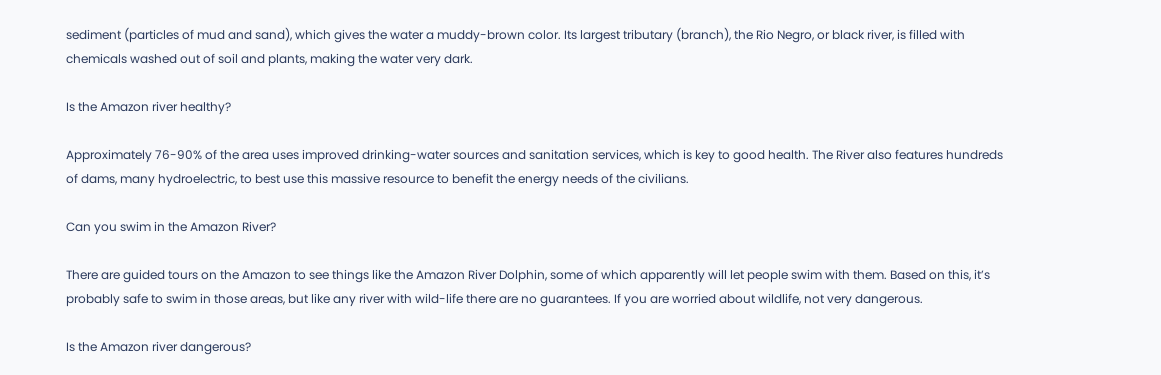sediment (particles of mud and sand), which gives the water a muddy-brown color. Its largest tributary (branch), the Rio Negro, or black river, is filled with chemicals washed out of soil and plants, making the water very dark.

Is the Amazon river healthy?

Approximately 76-90% of the area uses improved drinking-water sources and sanitation services, which is key to good health. The River also features hundreds of dams, many hydroelectric, to best use this massive resource to benefit the energy needs of the civilians.

Can you swim in the Amazon River?

There are guided tours on the Amazon to see things like the Amazon River Dolphin, some of which apparently will let people swim with them. Based on this, it’s probably safe to swim in those areas, but like any river with wild-life there are no guarantees. If you are worried about wildlife, not very dangerous.

Is the Amazon river dangerous?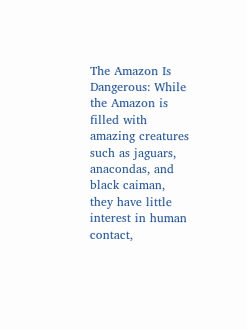The Amazon Is Dangerous: While the Amazon is filled with amazing creatures such as jaguars, anacondas, and black caiman, they have little interest in human contact,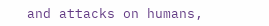and attacks on humans,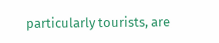particularly tourists, are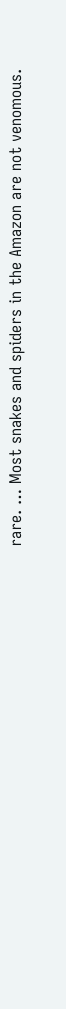rare. … Most snakes and spiders in the Amazon are not venomous.